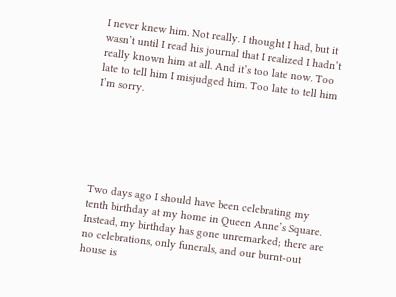I never knew him. Not really. I thought I had, but it wasn’t until I read his journal that I realized I hadn’t really known him at all. And it’s too late now. Too late to tell him I misjudged him. Too late to tell him I’m sorry.






Two days ago I should have been celebrating my tenth birthday at my home in Queen Anne’s Square. Instead, my birthday has gone unremarked; there are no celebrations, only funerals, and our burnt-out house is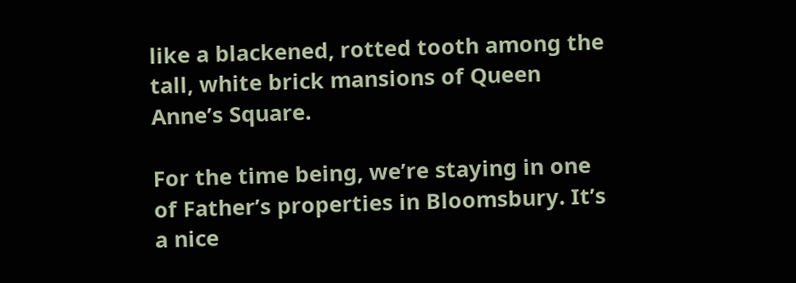like a blackened, rotted tooth among the tall, white brick mansions of Queen Anne’s Square.

For the time being, we’re staying in one of Father’s properties in Bloomsbury. It’s a nice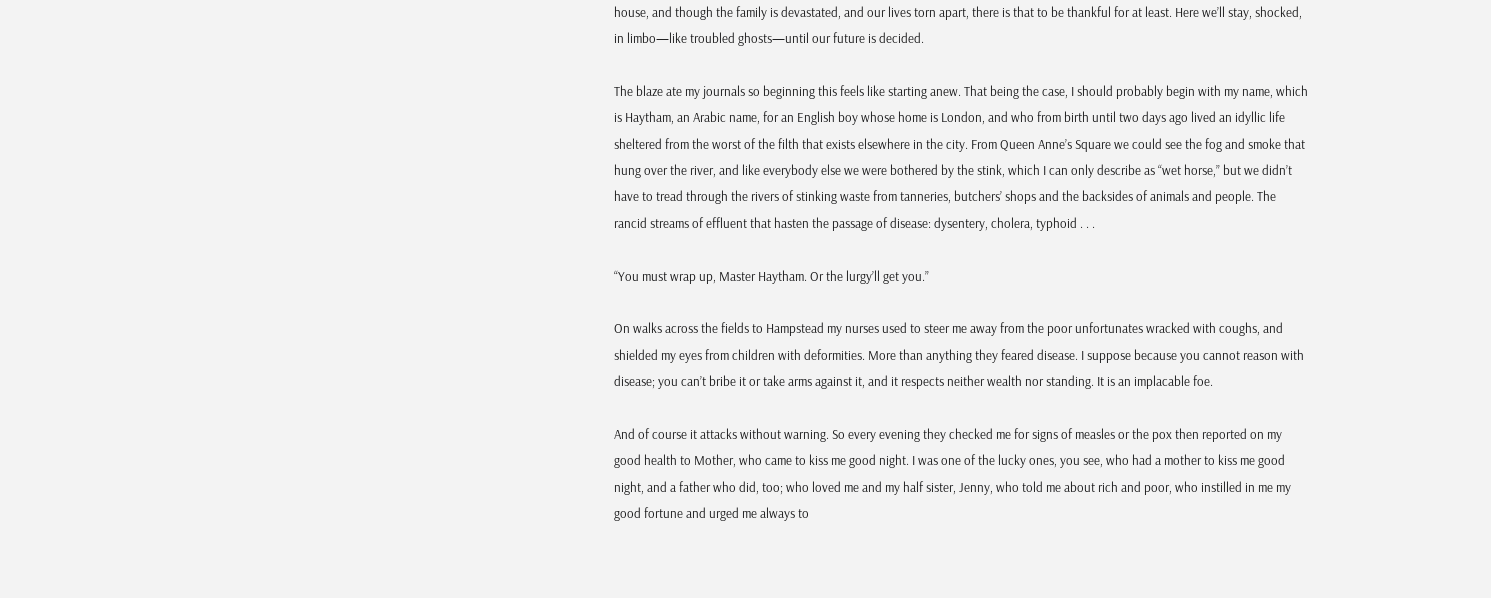house, and though the family is devastated, and our lives torn apart, there is that to be thankful for at least. Here we’ll stay, shocked, in limbo—like troubled ghosts—until our future is decided.

The blaze ate my journals so beginning this feels like starting anew. That being the case, I should probably begin with my name, which is Haytham, an Arabic name, for an English boy whose home is London, and who from birth until two days ago lived an idyllic life sheltered from the worst of the filth that exists elsewhere in the city. From Queen Anne’s Square we could see the fog and smoke that hung over the river, and like everybody else we were bothered by the stink, which I can only describe as “wet horse,” but we didn’t have to tread through the rivers of stinking waste from tanneries, butchers’ shops and the backsides of animals and people. The rancid streams of effluent that hasten the passage of disease: dysentery, cholera, typhoid . . .

“You must wrap up, Master Haytham. Or the lurgy’ll get you.”

On walks across the fields to Hampstead my nurses used to steer me away from the poor unfortunates wracked with coughs, and shielded my eyes from children with deformities. More than anything they feared disease. I suppose because you cannot reason with disease; you can’t bribe it or take arms against it, and it respects neither wealth nor standing. It is an implacable foe.

And of course it attacks without warning. So every evening they checked me for signs of measles or the pox then reported on my good health to Mother, who came to kiss me good night. I was one of the lucky ones, you see, who had a mother to kiss me good night, and a father who did, too; who loved me and my half sister, Jenny, who told me about rich and poor, who instilled in me my good fortune and urged me always to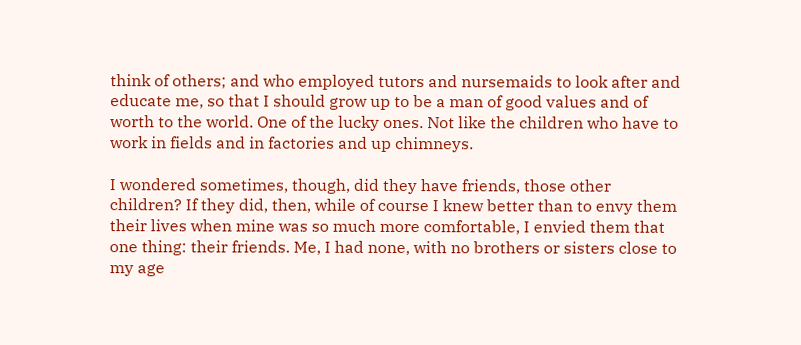think of others; and who employed tutors and nursemaids to look after and educate me, so that I should grow up to be a man of good values and of worth to the world. One of the lucky ones. Not like the children who have to work in fields and in factories and up chimneys.

I wondered sometimes, though, did they have friends, those other children? If they did, then, while of course I knew better than to envy them their lives when mine was so much more comfortable, I envied them that one thing: their friends. Me, I had none, with no brothers or sisters close to my age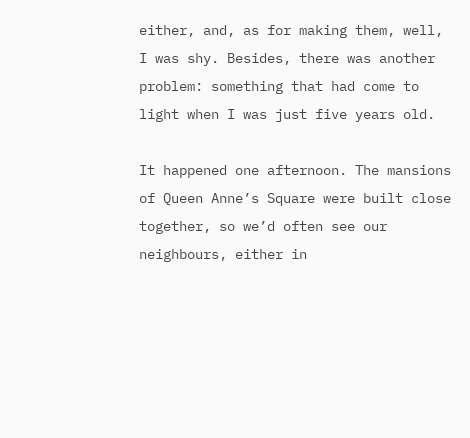either, and, as for making them, well, I was shy. Besides, there was another problem: something that had come to light when I was just five years old.

It happened one afternoon. The mansions of Queen Anne’s Square were built close together, so we’d often see our neighbours, either in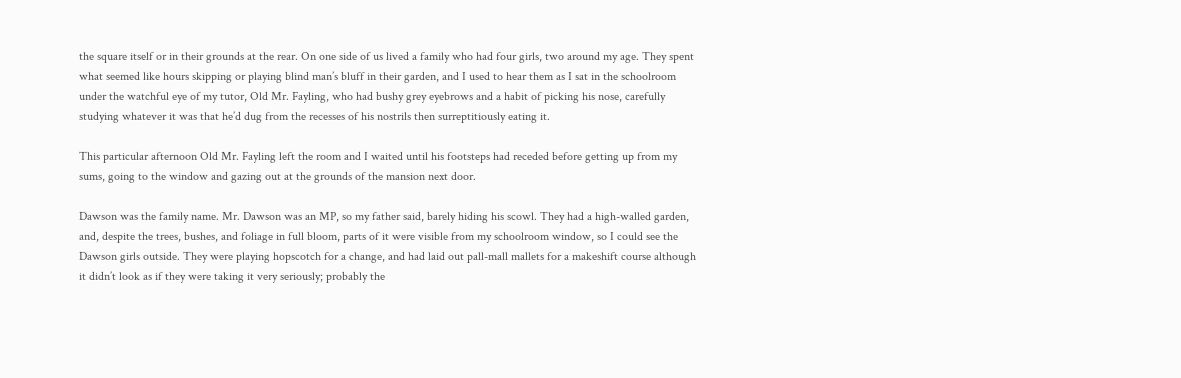the square itself or in their grounds at the rear. On one side of us lived a family who had four girls, two around my age. They spent what seemed like hours skipping or playing blind man’s bluff in their garden, and I used to hear them as I sat in the schoolroom under the watchful eye of my tutor, Old Mr. Fayling, who had bushy grey eyebrows and a habit of picking his nose, carefully studying whatever it was that he’d dug from the recesses of his nostrils then surreptitiously eating it.

This particular afternoon Old Mr. Fayling left the room and I waited until his footsteps had receded before getting up from my sums, going to the window and gazing out at the grounds of the mansion next door.

Dawson was the family name. Mr. Dawson was an MP, so my father said, barely hiding his scowl. They had a high-walled garden, and, despite the trees, bushes, and foliage in full bloom, parts of it were visible from my schoolroom window, so I could see the Dawson girls outside. They were playing hopscotch for a change, and had laid out pall-mall mallets for a makeshift course although it didn’t look as if they were taking it very seriously; probably the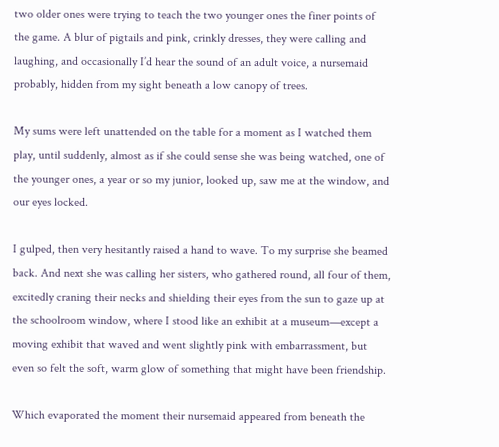two older ones were trying to teach the two younger ones the finer points of the game. A blur of pigtails and pink, crinkly dresses, they were calling and laughing, and occasionally I’d hear the sound of an adult voice, a nursemaid probably, hidden from my sight beneath a low canopy of trees.

My sums were left unattended on the table for a moment as I watched them play, until suddenly, almost as if she could sense she was being watched, one of the younger ones, a year or so my junior, looked up, saw me at the window, and our eyes locked.

I gulped, then very hesitantly raised a hand to wave. To my surprise she beamed back. And next she was calling her sisters, who gathered round, all four of them, excitedly craning their necks and shielding their eyes from the sun to gaze up at the schoolroom window, where I stood like an exhibit at a museum—except a moving exhibit that waved and went slightly pink with embarrassment, but even so felt the soft, warm glow of something that might have been friendship.

Which evaporated the moment their nursemaid appeared from beneath the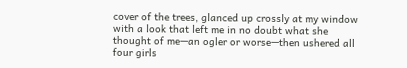cover of the trees, glanced up crossly at my window with a look that left me in no doubt what she thought of me—an ogler or worse—then ushered all four girls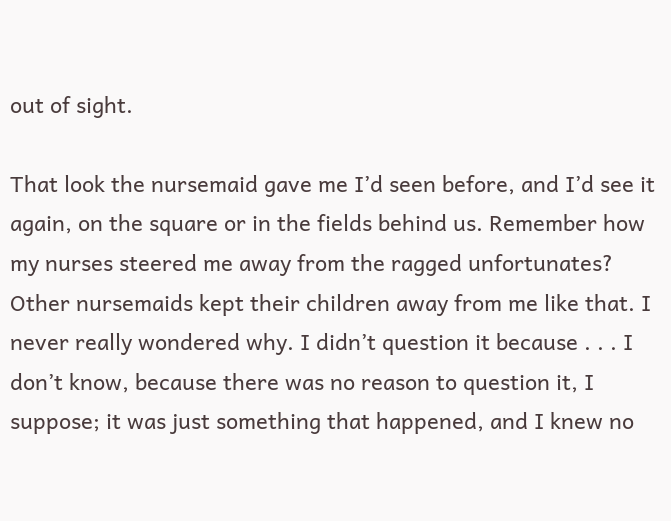out of sight.

That look the nursemaid gave me I’d seen before, and I’d see it again, on the square or in the fields behind us. Remember how my nurses steered me away from the ragged unfortunates? Other nursemaids kept their children away from me like that. I never really wondered why. I didn’t question it because . . . I don’t know, because there was no reason to question it, I suppose; it was just something that happened, and I knew no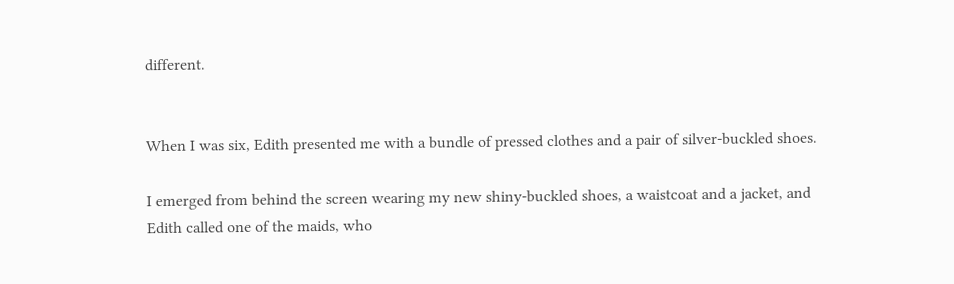different.


When I was six, Edith presented me with a bundle of pressed clothes and a pair of silver-buckled shoes.

I emerged from behind the screen wearing my new shiny-buckled shoes, a waistcoat and a jacket, and Edith called one of the maids, who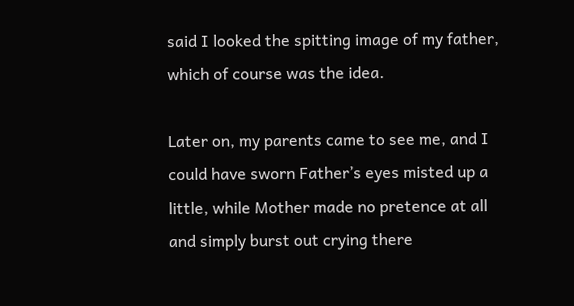said I looked the spitting image of my father, which of course was the idea.

Later on, my parents came to see me, and I could have sworn Father’s eyes misted up a little, while Mother made no pretence at all and simply burst out crying there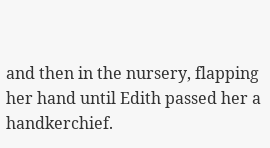and then in the nursery, flapping her hand until Edith passed her a handkerchief.